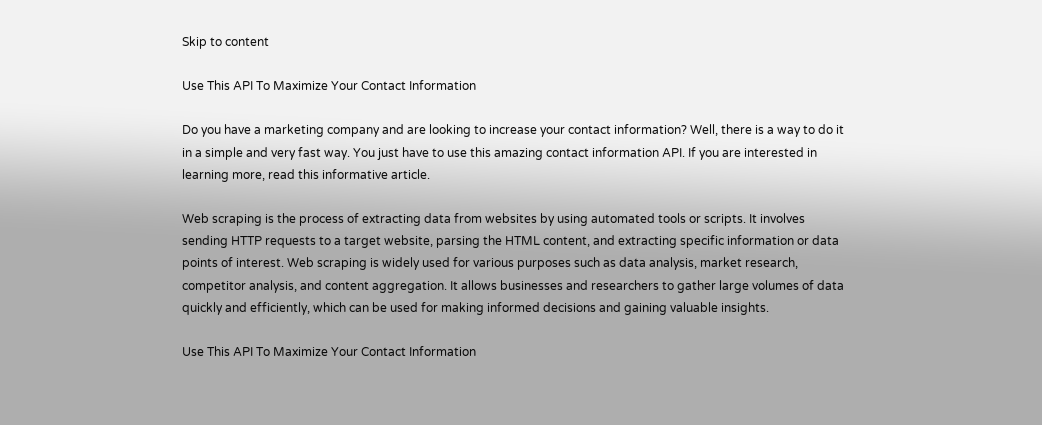Skip to content

Use This API To Maximize Your Contact Information

Do you have a marketing company and are looking to increase your contact information? Well, there is a way to do it in a simple and very fast way. You just have to use this amazing contact information API. If you are interested in learning more, read this informative article.

Web scraping is the process of extracting data from websites by using automated tools or scripts. It involves sending HTTP requests to a target website, parsing the HTML content, and extracting specific information or data points of interest. Web scraping is widely used for various purposes such as data analysis, market research, competitor analysis, and content aggregation. It allows businesses and researchers to gather large volumes of data quickly and efficiently, which can be used for making informed decisions and gaining valuable insights.

Use This API To Maximize Your Contact Information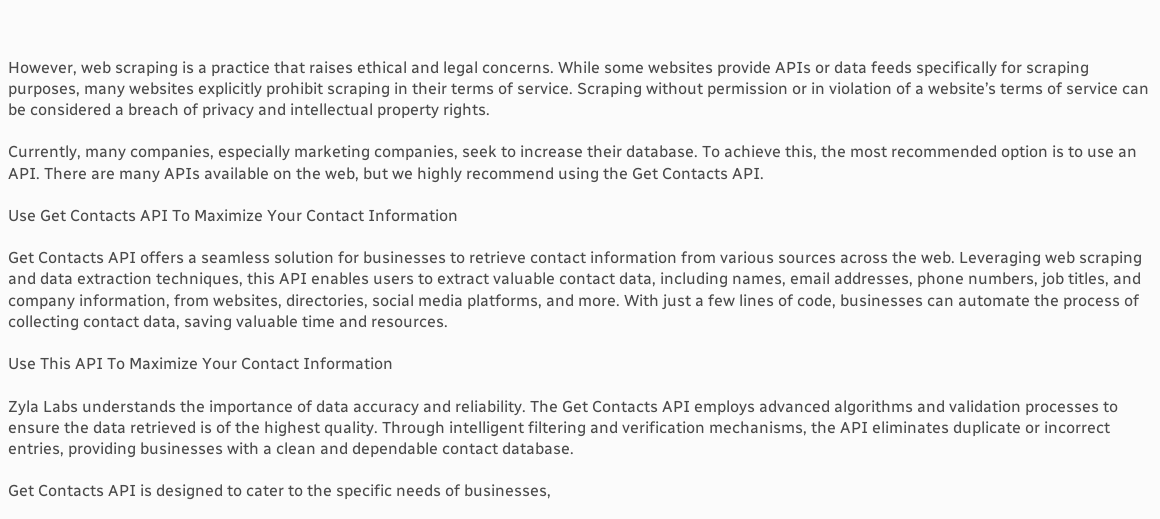However, web scraping is a practice that raises ethical and legal concerns. While some websites provide APIs or data feeds specifically for scraping purposes, many websites explicitly prohibit scraping in their terms of service. Scraping without permission or in violation of a website’s terms of service can be considered a breach of privacy and intellectual property rights.

Currently, many companies, especially marketing companies, seek to increase their database. To achieve this, the most recommended option is to use an API. There are many APIs available on the web, but we highly recommend using the Get Contacts API.

Use Get Contacts API To Maximize Your Contact Information

Get Contacts API offers a seamless solution for businesses to retrieve contact information from various sources across the web. Leveraging web scraping and data extraction techniques, this API enables users to extract valuable contact data, including names, email addresses, phone numbers, job titles, and company information, from websites, directories, social media platforms, and more. With just a few lines of code, businesses can automate the process of collecting contact data, saving valuable time and resources.

Use This API To Maximize Your Contact Information

Zyla Labs understands the importance of data accuracy and reliability. The Get Contacts API employs advanced algorithms and validation processes to ensure the data retrieved is of the highest quality. Through intelligent filtering and verification mechanisms, the API eliminates duplicate or incorrect entries, providing businesses with a clean and dependable contact database.

Get Contacts API is designed to cater to the specific needs of businesses,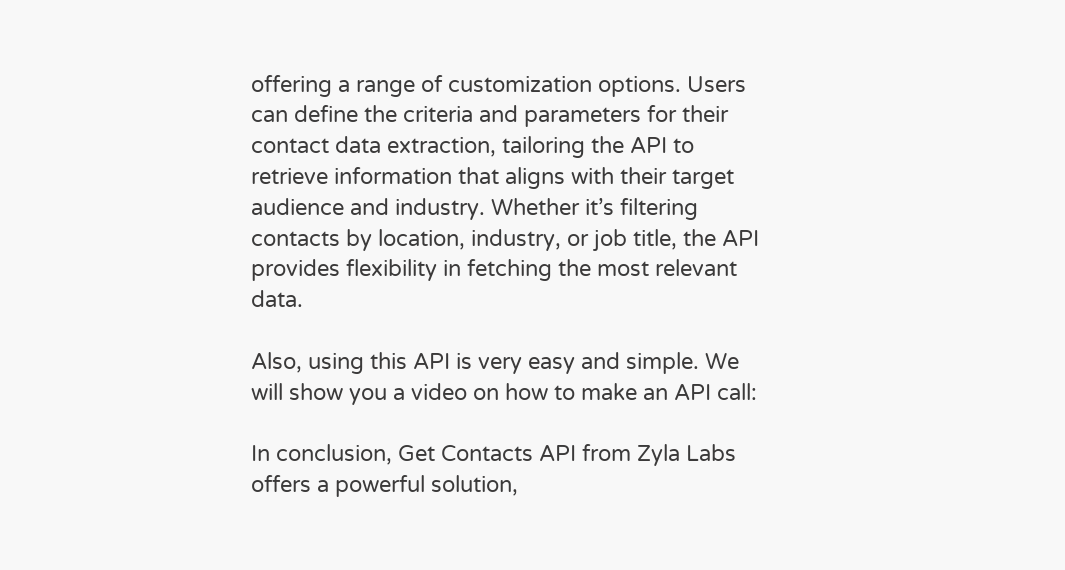offering a range of customization options. Users can define the criteria and parameters for their contact data extraction, tailoring the API to retrieve information that aligns with their target audience and industry. Whether it’s filtering contacts by location, industry, or job title, the API provides flexibility in fetching the most relevant data.

Also, using this API is very easy and simple. We will show you a video on how to make an API call:

In conclusion, Get Contacts API from Zyla Labs offers a powerful solution,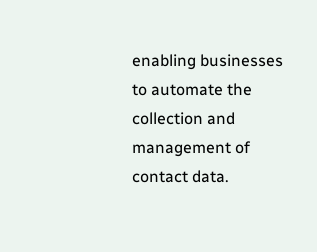enabling businesses to automate the collection and management of contact data.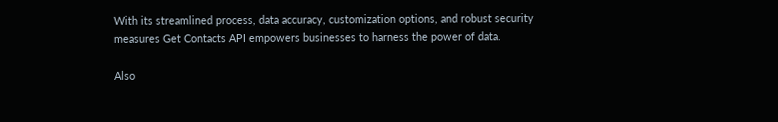With its streamlined process, data accuracy, customization options, and robust security measures Get Contacts API empowers businesses to harness the power of data.

Also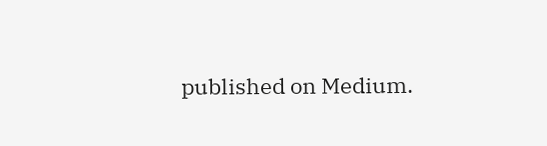published on Medium.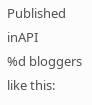Published inAPI
%d bloggers like this: